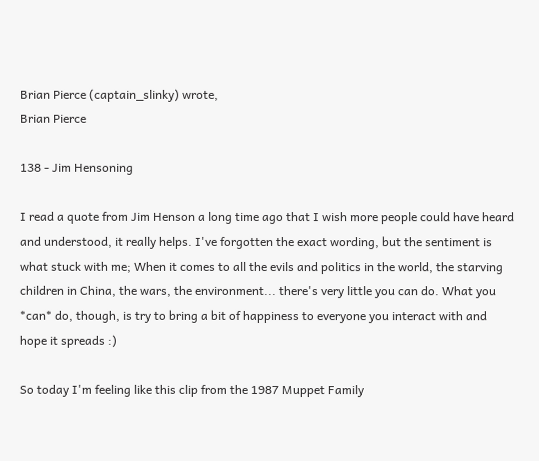Brian Pierce (captain_slinky) wrote,
Brian Pierce

138 - Jim Hensoning

I read a quote from Jim Henson a long time ago that I wish more people could have heard and understood, it really helps. I've forgotten the exact wording, but the sentiment is what stuck with me; When it comes to all the evils and politics in the world, the starving children in China, the wars, the environment... there's very little you can do. What you *can* do, though, is try to bring a bit of happiness to everyone you interact with and hope it spreads :)

So today I'm feeling like this clip from the 1987 Muppet Family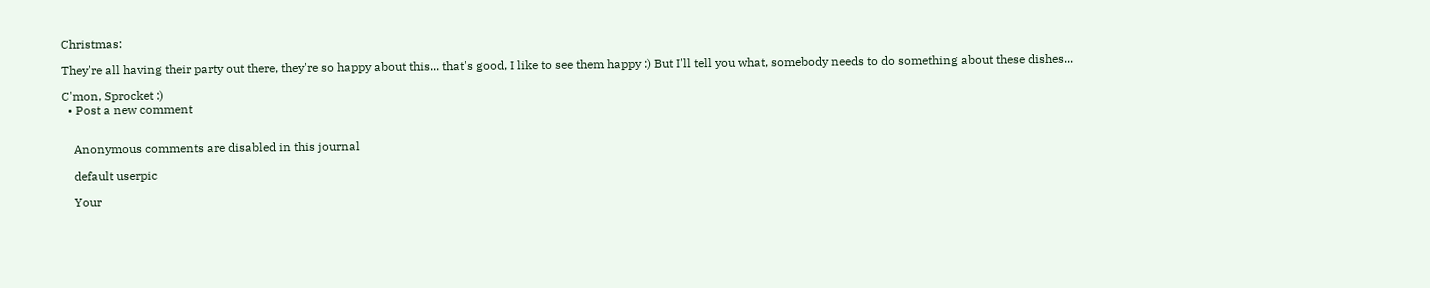Christmas:

They're all having their party out there, they're so happy about this... that's good, I like to see them happy :) But I'll tell you what, somebody needs to do something about these dishes...

C'mon, Sprocket :)
  • Post a new comment


    Anonymous comments are disabled in this journal

    default userpic

    Your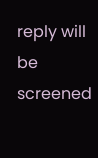reply will be screened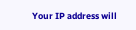Your IP address will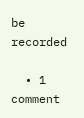be recorded

  • 1 comment